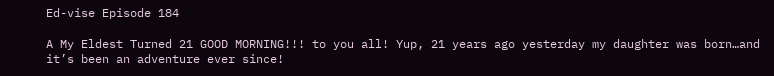Ed-vise Episode 184

A My Eldest Turned 21 GOOD MORNING!!! to you all! Yup, 21 years ago yesterday my daughter was born…and it’s been an adventure ever since!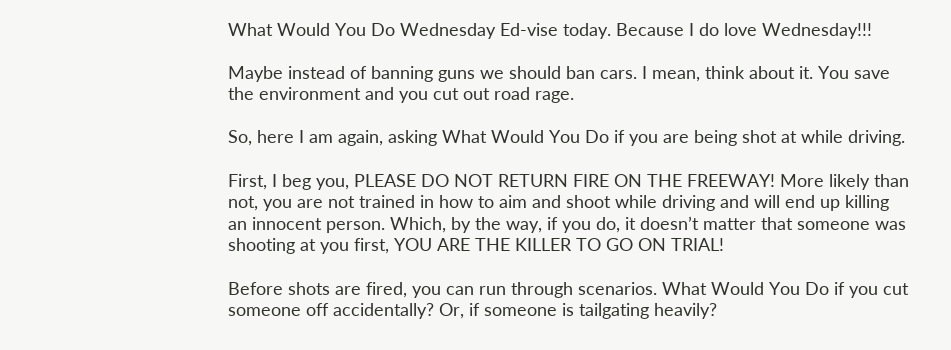What Would You Do Wednesday Ed-vise today. Because I do love Wednesday!!!

Maybe instead of banning guns we should ban cars. I mean, think about it. You save the environment and you cut out road rage.

So, here I am again, asking What Would You Do if you are being shot at while driving.

First, I beg you, PLEASE DO NOT RETURN FIRE ON THE FREEWAY! More likely than not, you are not trained in how to aim and shoot while driving and will end up killing an innocent person. Which, by the way, if you do, it doesn’t matter that someone was shooting at you first, YOU ARE THE KILLER TO GO ON TRIAL!

Before shots are fired, you can run through scenarios. What Would You Do if you cut someone off accidentally? Or, if someone is tailgating heavily?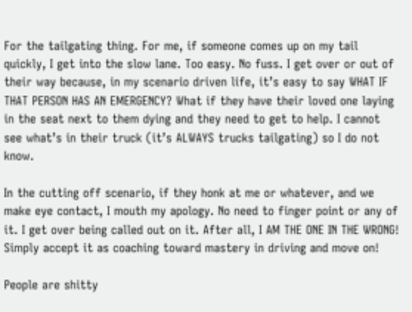For the tailgating thing. For me, if someone comes up on my tail quickly, I get into the slow lane. Too easy. No fuss. I get over or out of their way because, in my scenario driven life, it’s easy to say WHAT IF THAT PERSON HAS AN EMERGENCY? What if they have their loved one laying in the seat next to them dying and they need to get to help. I cannot see what’s in their truck (it’s ALWAYS trucks tailgating) so I do not know.

In the cutting off scenario, if they honk at me or whatever, and we make eye contact, I mouth my apology. No need to finger point or any of it. I get over being called out on it. After all, I AM THE ONE IN THE WRONG! Simply accept it as coaching toward mastery in driving and move on!

People are shitty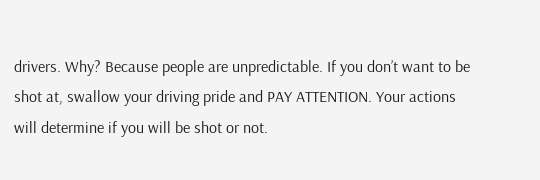drivers. Why? Because people are unpredictable. If you don’t want to be shot at, swallow your driving pride and PAY ATTENTION. Your actions will determine if you will be shot or not.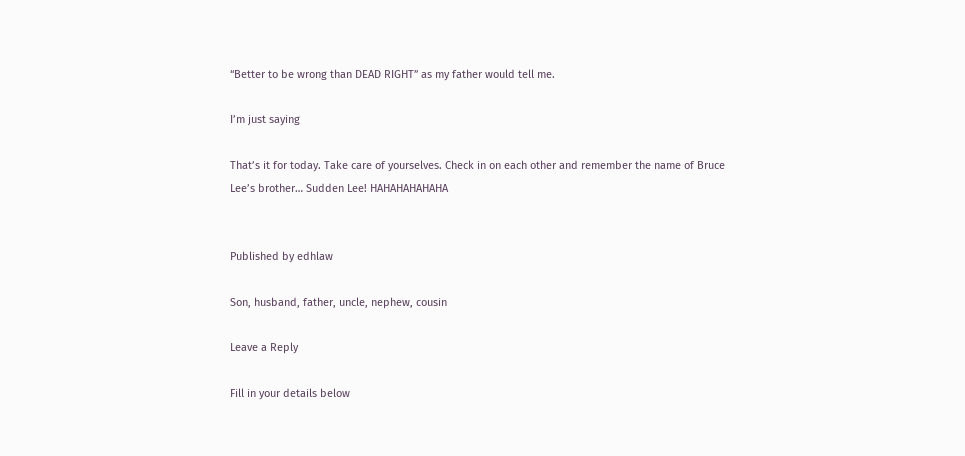“Better to be wrong than DEAD RIGHT” as my father would tell me.

I’m just saying

That’s it for today. Take care of yourselves. Check in on each other and remember the name of Bruce Lee’s brother… Sudden Lee! HAHAHAHAHAHA


Published by edhlaw

Son, husband, father, uncle, nephew, cousin

Leave a Reply

Fill in your details below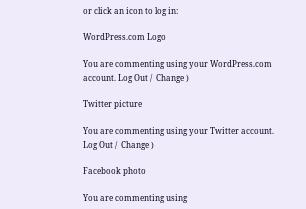or click an icon to log in:

WordPress.com Logo

You are commenting using your WordPress.com account. Log Out /  Change )

Twitter picture

You are commenting using your Twitter account. Log Out /  Change )

Facebook photo

You are commenting using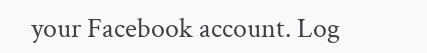your Facebook account. Log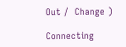Out /  Change )

Connecting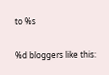to %s

%d bloggers like this: